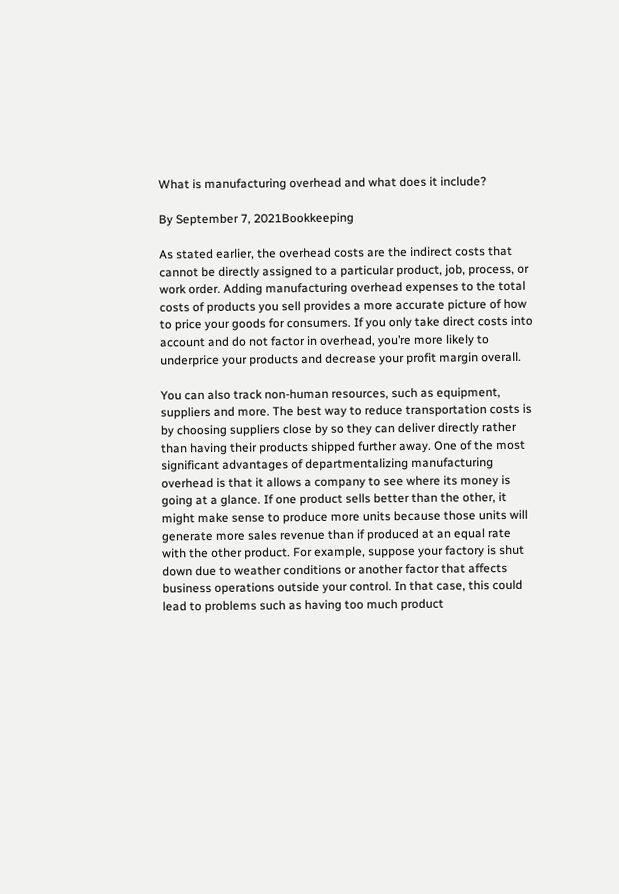What is manufacturing overhead and what does it include?

By September 7, 2021Bookkeeping

As stated earlier, the overhead costs are the indirect costs that cannot be directly assigned to a particular product, job, process, or work order. Adding manufacturing overhead expenses to the total costs of products you sell provides a more accurate picture of how to price your goods for consumers. If you only take direct costs into account and do not factor in overhead, you’re more likely to underprice your products and decrease your profit margin overall.

You can also track non-human resources, such as equipment, suppliers and more. The best way to reduce transportation costs is by choosing suppliers close by so they can deliver directly rather than having their products shipped further away. One of the most significant advantages of departmentalizing manufacturing overhead is that it allows a company to see where its money is going at a glance. If one product sells better than the other, it might make sense to produce more units because those units will generate more sales revenue than if produced at an equal rate with the other product. For example, suppose your factory is shut down due to weather conditions or another factor that affects business operations outside your control. In that case, this could lead to problems such as having too much product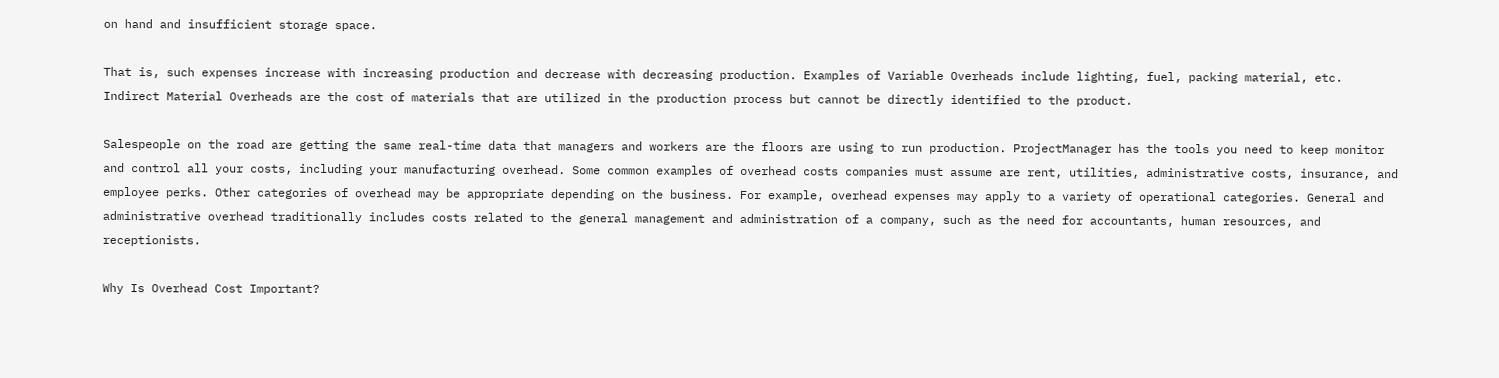on hand and insufficient storage space.

That is, such expenses increase with increasing production and decrease with decreasing production. Examples of Variable Overheads include lighting, fuel, packing material, etc. Indirect Material Overheads are the cost of materials that are utilized in the production process but cannot be directly identified to the product.

Salespeople on the road are getting the same real-time data that managers and workers are the floors are using to run production. ProjectManager has the tools you need to keep monitor and control all your costs, including your manufacturing overhead. Some common examples of overhead costs companies must assume are rent, utilities, administrative costs, insurance, and employee perks. Other categories of overhead may be appropriate depending on the business. For example, overhead expenses may apply to a variety of operational categories. General and administrative overhead traditionally includes costs related to the general management and administration of a company, such as the need for accountants, human resources, and receptionists.

Why Is Overhead Cost Important?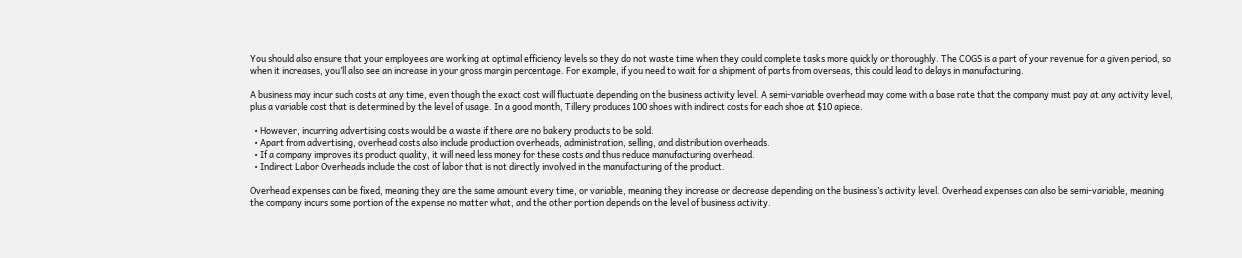You should also ensure that your employees are working at optimal efficiency levels so they do not waste time when they could complete tasks more quickly or thoroughly. The COGS is a part of your revenue for a given period, so when it increases, you’ll also see an increase in your gross margin percentage. For example, if you need to wait for a shipment of parts from overseas, this could lead to delays in manufacturing.

A business may incur such costs at any time, even though the exact cost will fluctuate depending on the business activity level. A semi-variable overhead may come with a base rate that the company must pay at any activity level, plus a variable cost that is determined by the level of usage. In a good month, Tillery produces 100 shoes with indirect costs for each shoe at $10 apiece.

  • However, incurring advertising costs would be a waste if there are no bakery products to be sold.
  • Apart from advertising, overhead costs also include production overheads, administration, selling, and distribution overheads.
  • If a company improves its product quality, it will need less money for these costs and thus reduce manufacturing overhead.
  • Indirect Labor Overheads include the cost of labor that is not directly involved in the manufacturing of the product.

Overhead expenses can be fixed, meaning they are the same amount every time, or variable, meaning they increase or decrease depending on the business’s activity level. Overhead expenses can also be semi-variable, meaning the company incurs some portion of the expense no matter what, and the other portion depends on the level of business activity.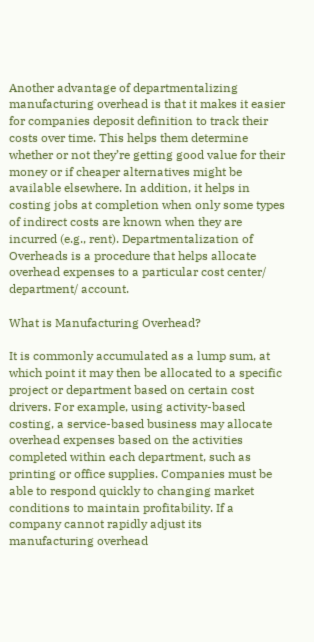Another advantage of departmentalizing manufacturing overhead is that it makes it easier for companies deposit definition to track their costs over time. This helps them determine whether or not they’re getting good value for their money or if cheaper alternatives might be available elsewhere. In addition, it helps in costing jobs at completion when only some types of indirect costs are known when they are incurred (e.g., rent). Departmentalization of Overheads is a procedure that helps allocate overhead expenses to a particular cost center/ department/ account.

What is Manufacturing Overhead?

It is commonly accumulated as a lump sum, at which point it may then be allocated to a specific project or department based on certain cost drivers. For example, using activity-based costing, a service-based business may allocate overhead expenses based on the activities completed within each department, such as printing or office supplies. Companies must be able to respond quickly to changing market conditions to maintain profitability. If a company cannot rapidly adjust its manufacturing overhead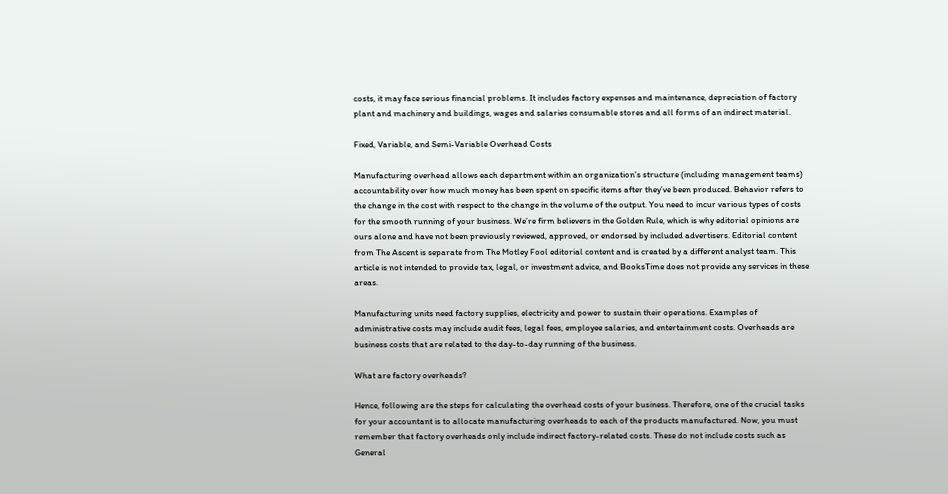costs, it may face serious financial problems. It includes factory expenses and maintenance, depreciation of factory plant and machinery and buildings, wages and salaries consumable stores and all forms of an indirect material.

Fixed, Variable, and Semi-Variable Overhead Costs

Manufacturing overhead allows each department within an organization’s structure (including management teams) accountability over how much money has been spent on specific items after they’ve been produced. Behavior refers to the change in the cost with respect to the change in the volume of the output. You need to incur various types of costs for the smooth running of your business. We’re firm believers in the Golden Rule, which is why editorial opinions are ours alone and have not been previously reviewed, approved, or endorsed by included advertisers. Editorial content from The Ascent is separate from The Motley Fool editorial content and is created by a different analyst team. This article is not intended to provide tax, legal, or investment advice, and BooksTime does not provide any services in these areas.

Manufacturing units need factory supplies, electricity and power to sustain their operations. Examples of administrative costs may include audit fees, legal fees, employee salaries, and entertainment costs. Overheads are business costs that are related to the day-to-day running of the business.

What are factory overheads?

Hence, following are the steps for calculating the overhead costs of your business. Therefore, one of the crucial tasks for your accountant is to allocate manufacturing overheads to each of the products manufactured. Now, you must remember that factory overheads only include indirect factory-related costs. These do not include costs such as General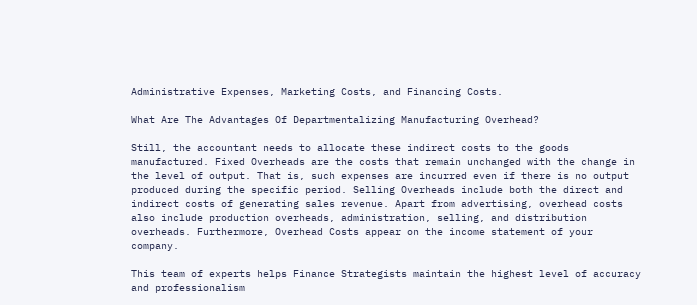Administrative Expenses, Marketing Costs, and Financing Costs.

What Are The Advantages Of Departmentalizing Manufacturing Overhead?

Still, the accountant needs to allocate these indirect costs to the goods manufactured. Fixed Overheads are the costs that remain unchanged with the change in the level of output. That is, such expenses are incurred even if there is no output produced during the specific period. Selling Overheads include both the direct and indirect costs of generating sales revenue. Apart from advertising, overhead costs also include production overheads, administration, selling, and distribution overheads. Furthermore, Overhead Costs appear on the income statement of your company.

This team of experts helps Finance Strategists maintain the highest level of accuracy and professionalism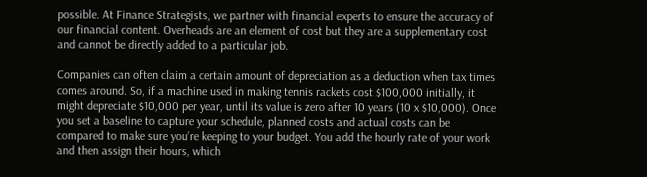possible. At Finance Strategists, we partner with financial experts to ensure the accuracy of our financial content. Overheads are an element of cost but they are a supplementary cost and cannot be directly added to a particular job.

Companies can often claim a certain amount of depreciation as a deduction when tax times comes around. So, if a machine used in making tennis rackets cost $100,000 initially, it might depreciate $10,000 per year, until its value is zero after 10 years (10 x $10,000). Once you set a baseline to capture your schedule, planned costs and actual costs can be compared to make sure you’re keeping to your budget. You add the hourly rate of your work and then assign their hours, which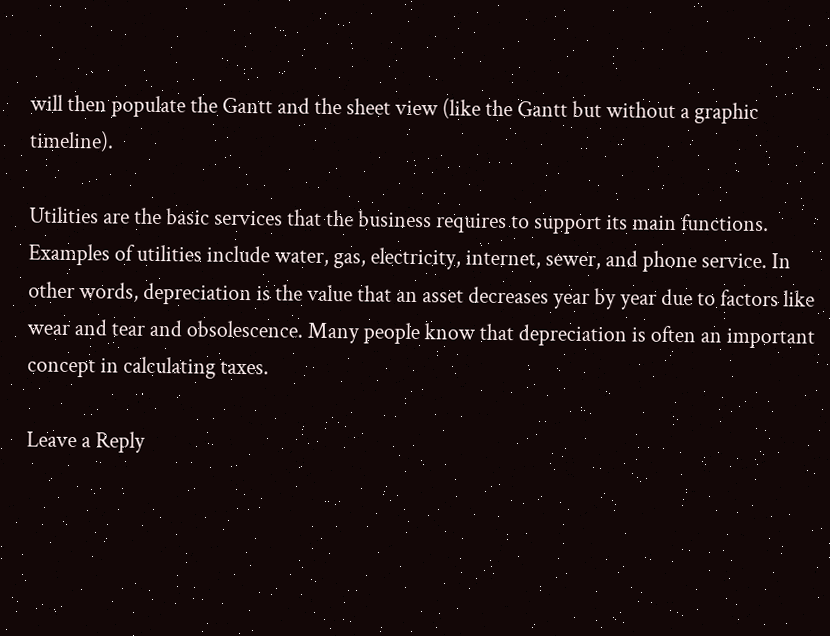will then populate the Gantt and the sheet view (like the Gantt but without a graphic timeline).

Utilities are the basic services that the business requires to support its main functions. Examples of utilities include water, gas, electricity, internet, sewer, and phone service. In other words, depreciation is the value that an asset decreases year by year due to factors like wear and tear and obsolescence. Many people know that depreciation is often an important concept in calculating taxes.

Leave a Reply